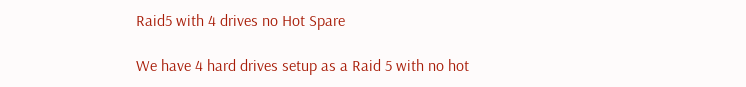Raid5 with 4 drives no Hot Spare

We have 4 hard drives setup as a Raid 5 with no hot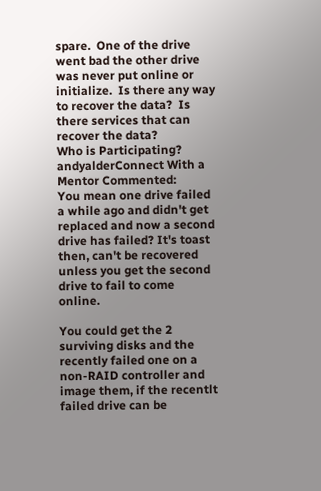spare.  One of the drive went bad the other drive was never put online or initialize.  Is there any way to recover the data?  Is there services that can recover the data?
Who is Participating?
andyalderConnect With a Mentor Commented:
You mean one drive failed a while ago and didn't get replaced and now a second drive has failed? It's toast then, can't be recovered unless you get the second drive to fail to come online.

You could get the 2 surviving disks and the recently failed one on a non-RAID controller and image them, if the recentlt failed drive can be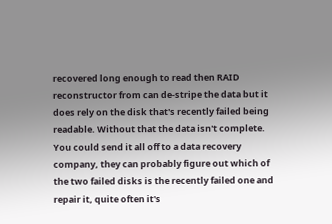recovered long enough to read then RAID reconstructor from can de-stripe the data but it does rely on the disk that's recently failed being readable. Without that the data isn't complete. You could send it all off to a data recovery company, they can probably figure out which of the two failed disks is the recently failed one and repair it, quite often it's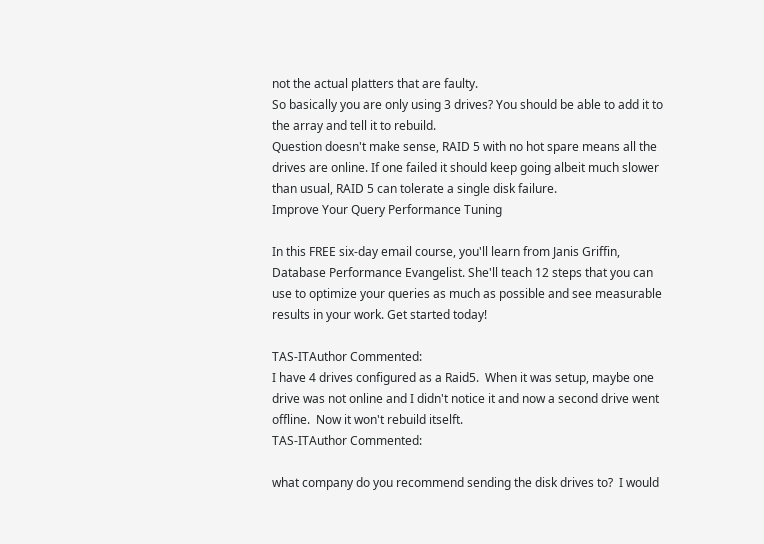not the actual platters that are faulty.
So basically you are only using 3 drives? You should be able to add it to the array and tell it to rebuild.
Question doesn't make sense, RAID 5 with no hot spare means all the drives are online. If one failed it should keep going albeit much slower than usual, RAID 5 can tolerate a single disk failure.
Improve Your Query Performance Tuning

In this FREE six-day email course, you'll learn from Janis Griffin, Database Performance Evangelist. She'll teach 12 steps that you can use to optimize your queries as much as possible and see measurable results in your work. Get started today!

TAS-ITAuthor Commented:
I have 4 drives configured as a Raid5.  When it was setup, maybe one drive was not online and I didn't notice it and now a second drive went offline.  Now it won't rebuild itselft.
TAS-ITAuthor Commented:

what company do you recommend sending the disk drives to?  I would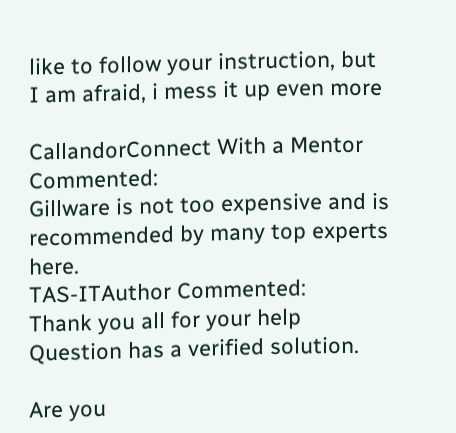like to follow your instruction, but I am afraid, i mess it up even more

CallandorConnect With a Mentor Commented:
Gillware is not too expensive and is recommended by many top experts here.
TAS-ITAuthor Commented:
Thank you all for your help
Question has a verified solution.

Are you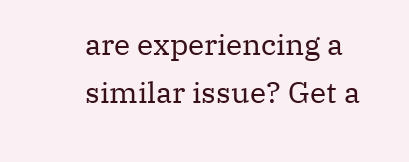are experiencing a similar issue? Get a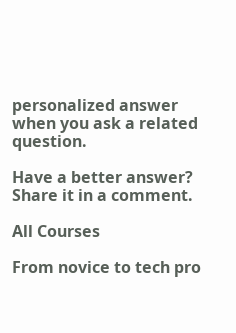personalized answer when you ask a related question.

Have a better answer? Share it in a comment.

All Courses

From novice to tech pro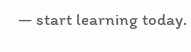— start learning today.